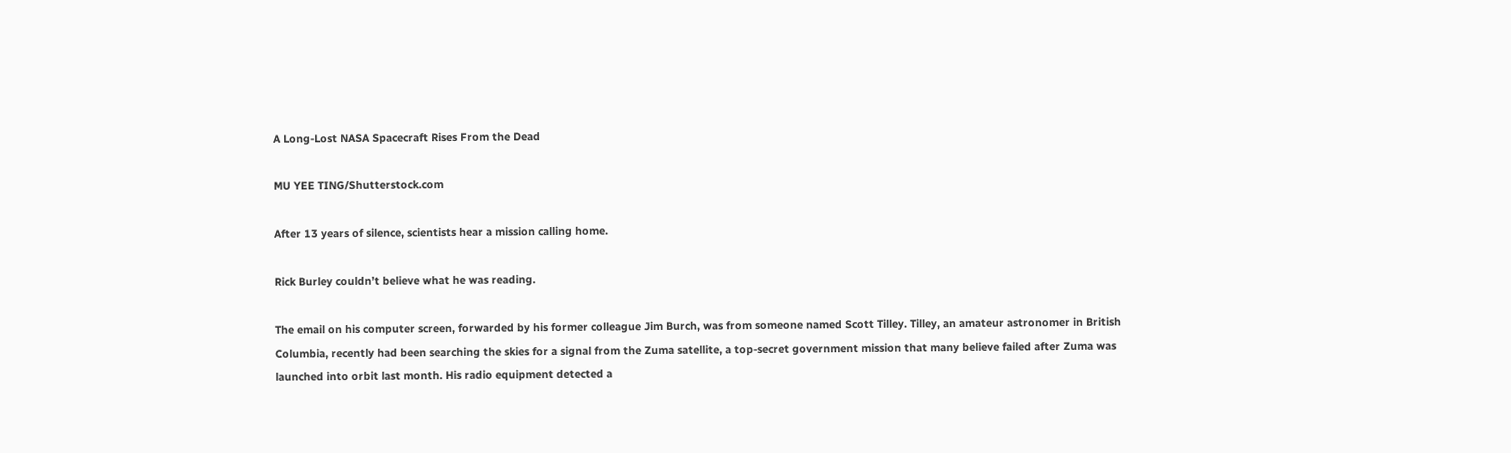A Long-Lost NASA Spacecraft Rises From the Dead

MU YEE TING/Shutterstock.com

After 13 years of silence, scientists hear a mission calling home.

Rick Burley couldn’t believe what he was reading.

The email on his computer screen, forwarded by his former colleague Jim Burch, was from someone named Scott Tilley. Tilley, an amateur astronomer in British Columbia, recently had been searching the skies for a signal from the Zuma satellite, a top-secret government mission that many believe failed after Zuma was launched into orbit last month. His radio equipment detected a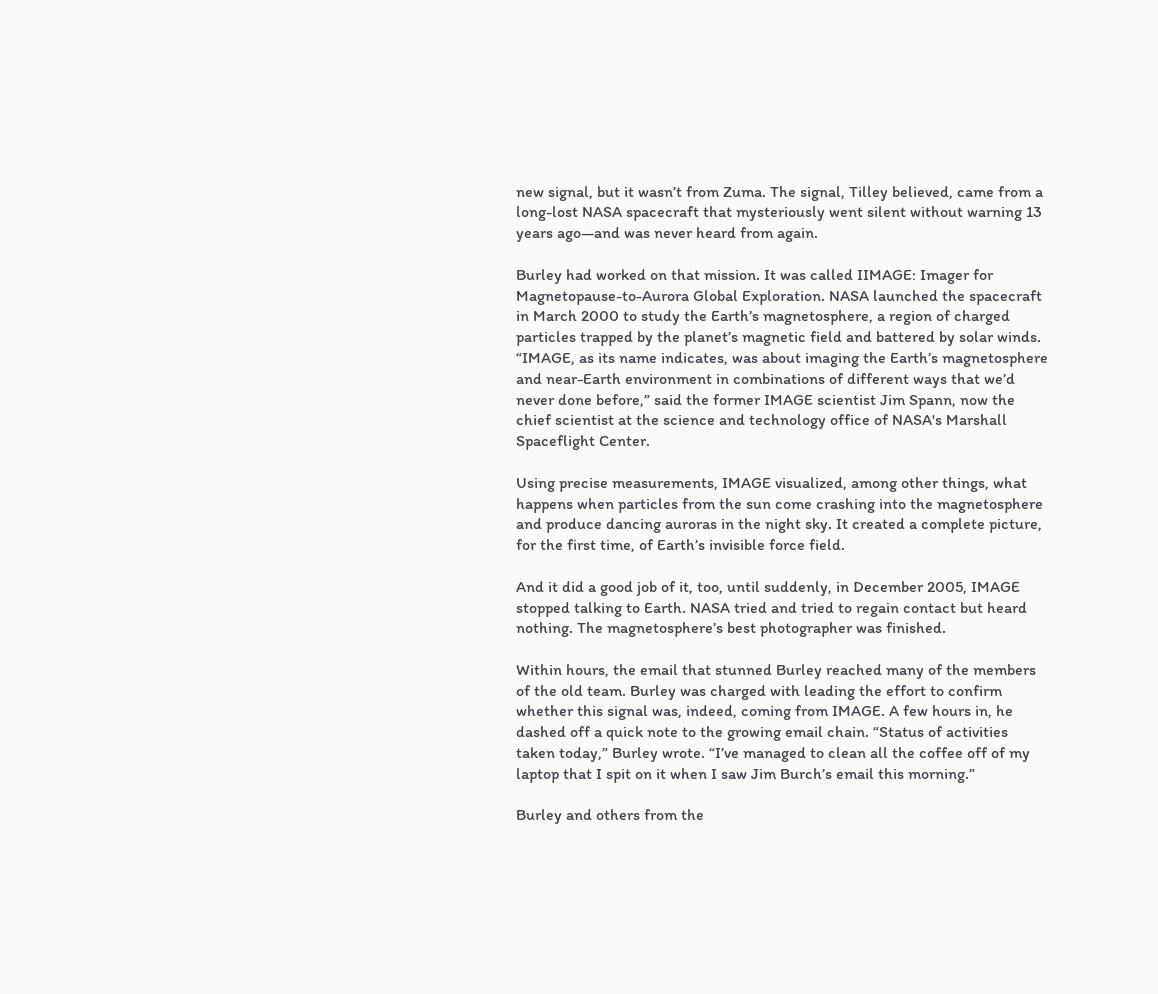new signal, but it wasn’t from Zuma. The signal, Tilley believed, came from a long-lost NASA spacecraft that mysteriously went silent without warning 13 years ago—and was never heard from again.

Burley had worked on that mission. It was called IIMAGE: Imager for Magnetopause-to-Aurora Global Exploration. NASA launched the spacecraft in March 2000 to study the Earth’s magnetosphere, a region of charged particles trapped by the planet’s magnetic field and battered by solar winds. “IMAGE, as its name indicates, was about imaging the Earth’s magnetosphere and near-Earth environment in combinations of different ways that we’d never done before,” said the former IMAGE scientist Jim Spann, now the chief scientist at the science and technology office of NASA's Marshall Spaceflight Center.

Using precise measurements, IMAGE visualized, among other things, what happens when particles from the sun come crashing into the magnetosphere and produce dancing auroras in the night sky. It created a complete picture, for the first time, of Earth’s invisible force field.

And it did a good job of it, too, until suddenly, in December 2005, IMAGE stopped talking to Earth. NASA tried and tried to regain contact but heard nothing. The magnetosphere’s best photographer was finished.

Within hours, the email that stunned Burley reached many of the members of the old team. Burley was charged with leading the effort to confirm whether this signal was, indeed, coming from IMAGE. A few hours in, he dashed off a quick note to the growing email chain. “Status of activities taken today,” Burley wrote. “I’ve managed to clean all the coffee off of my laptop that I spit on it when I saw Jim Burch’s email this morning.”

Burley and others from the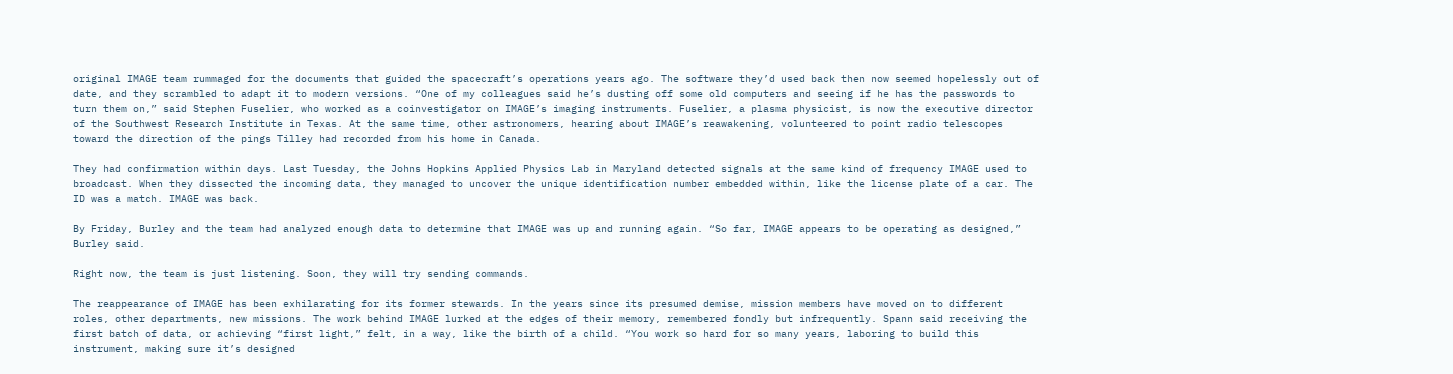original IMAGE team rummaged for the documents that guided the spacecraft’s operations years ago. The software they’d used back then now seemed hopelessly out of date, and they scrambled to adapt it to modern versions. “One of my colleagues said he’s dusting off some old computers and seeing if he has the passwords to turn them on,” said Stephen Fuselier, who worked as a coinvestigator on IMAGE’s imaging instruments. Fuselier, a plasma physicist, is now the executive director of the Southwest Research Institute in Texas. At the same time, other astronomers, hearing about IMAGE’s reawakening, volunteered to point radio telescopes toward the direction of the pings Tilley had recorded from his home in Canada.

They had confirmation within days. Last Tuesday, the Johns Hopkins Applied Physics Lab in Maryland detected signals at the same kind of frequency IMAGE used to broadcast. When they dissected the incoming data, they managed to uncover the unique identification number embedded within, like the license plate of a car. The ID was a match. IMAGE was back.

By Friday, Burley and the team had analyzed enough data to determine that IMAGE was up and running again. “So far, IMAGE appears to be operating as designed,” Burley said.

Right now, the team is just listening. Soon, they will try sending commands.

The reappearance of IMAGE has been exhilarating for its former stewards. In the years since its presumed demise, mission members have moved on to different roles, other departments, new missions. The work behind IMAGE lurked at the edges of their memory, remembered fondly but infrequently. Spann said receiving the first batch of data, or achieving “first light,” felt, in a way, like the birth of a child. “You work so hard for so many years, laboring to build this instrument, making sure it’s designed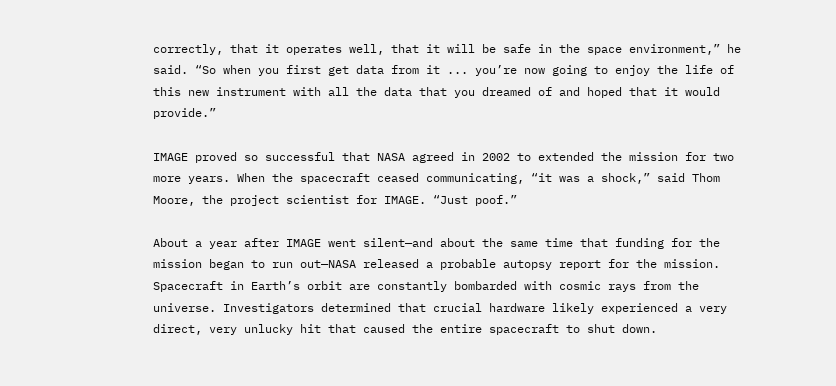correctly, that it operates well, that it will be safe in the space environment,” he said. “So when you first get data from it ... you’re now going to enjoy the life of this new instrument with all the data that you dreamed of and hoped that it would provide.”

IMAGE proved so successful that NASA agreed in 2002 to extended the mission for two more years. When the spacecraft ceased communicating, “it was a shock,” said Thom Moore, the project scientist for IMAGE. “Just poof.”

About a year after IMAGE went silent—and about the same time that funding for the mission began to run out—NASA released a probable autopsy report for the mission. Spacecraft in Earth’s orbit are constantly bombarded with cosmic rays from the universe. Investigators determined that crucial hardware likely experienced a very direct, very unlucky hit that caused the entire spacecraft to shut down.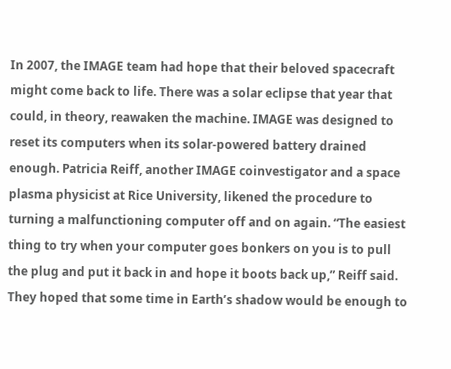In 2007, the IMAGE team had hope that their beloved spacecraft might come back to life. There was a solar eclipse that year that could, in theory, reawaken the machine. IMAGE was designed to reset its computers when its solar-powered battery drained enough. Patricia Reiff, another IMAGE coinvestigator and a space plasma physicist at Rice University, likened the procedure to turning a malfunctioning computer off and on again. “The easiest thing to try when your computer goes bonkers on you is to pull the plug and put it back in and hope it boots back up,” Reiff said. They hoped that some time in Earth’s shadow would be enough to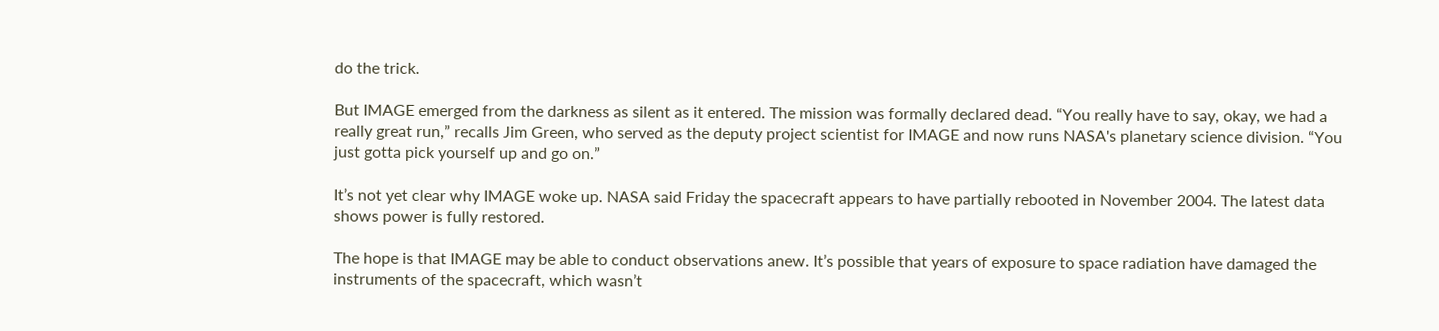do the trick.

But IMAGE emerged from the darkness as silent as it entered. The mission was formally declared dead. “You really have to say, okay, we had a really great run,” recalls Jim Green, who served as the deputy project scientist for IMAGE and now runs NASA's planetary science division. “You just gotta pick yourself up and go on.”

It’s not yet clear why IMAGE woke up. NASA said Friday the spacecraft appears to have partially rebooted in November 2004. The latest data shows power is fully restored.

The hope is that IMAGE may be able to conduct observations anew. It’s possible that years of exposure to space radiation have damaged the instruments of the spacecraft, which wasn’t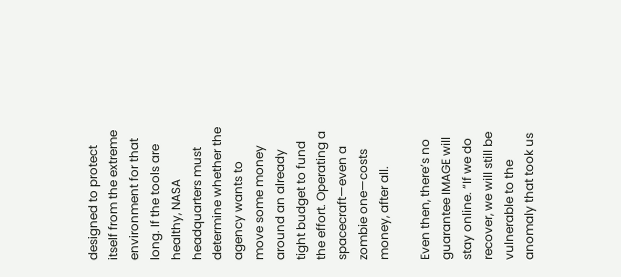designed to protect itself from the extreme environment for that long. If the tools are healthy, NASA headquarters must determine whether the agency wants to move some money around an already tight budget to fund the effort. Operating a spacecraft—even a zombie one—costs money, after all.

Even then, there’s no guarantee IMAGE will stay online. “If we do recover, we will still be vulnerable to the anomaly that took us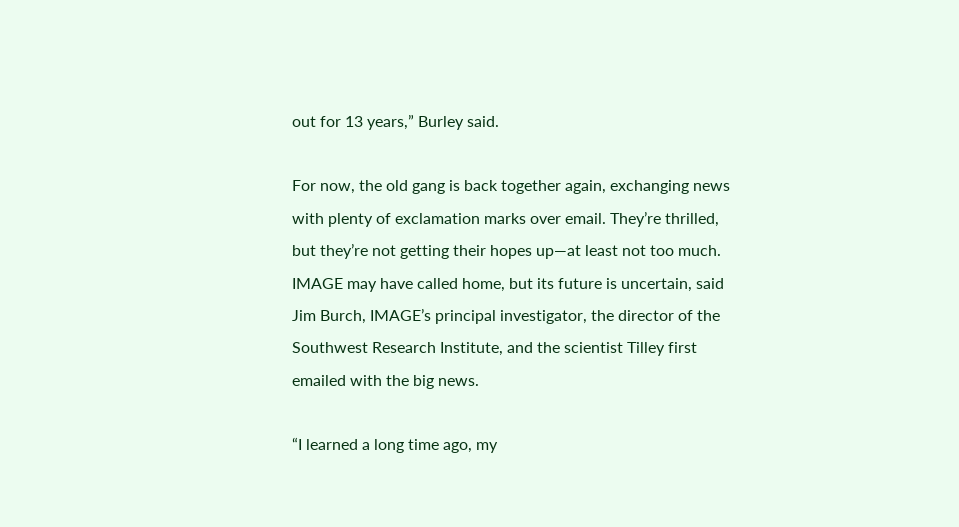out for 13 years,” Burley said.

For now, the old gang is back together again, exchanging news with plenty of exclamation marks over email. They’re thrilled, but they’re not getting their hopes up—at least not too much. IMAGE may have called home, but its future is uncertain, said Jim Burch, IMAGE’s principal investigator, the director of the Southwest Research Institute, and the scientist Tilley first emailed with the big news.

“I learned a long time ago, my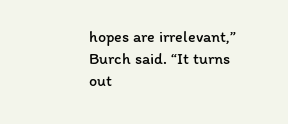hopes are irrelevant,” Burch said. “It turns out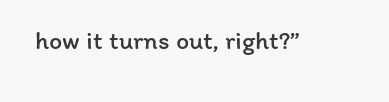how it turns out, right?”